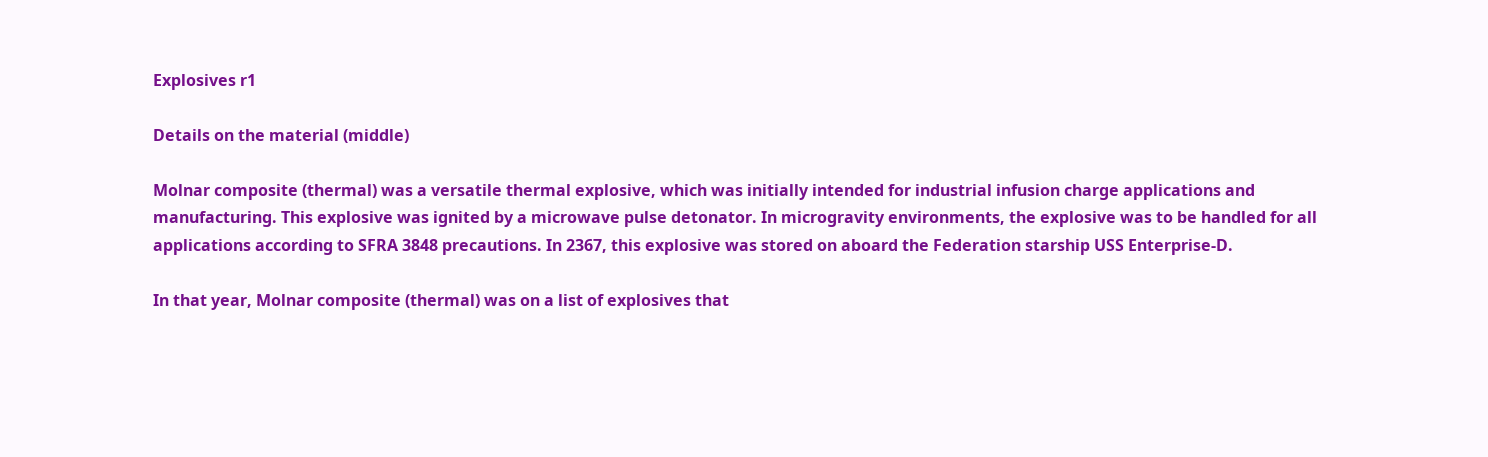Explosives r1

Details on the material (middle)

Molnar composite (thermal) was a versatile thermal explosive, which was initially intended for industrial infusion charge applications and manufacturing. This explosive was ignited by a microwave pulse detonator. In microgravity environments, the explosive was to be handled for all applications according to SFRA 3848 precautions. In 2367, this explosive was stored on aboard the Federation starship USS Enterprise-D.

In that year, Molnar composite (thermal) was on a list of explosives that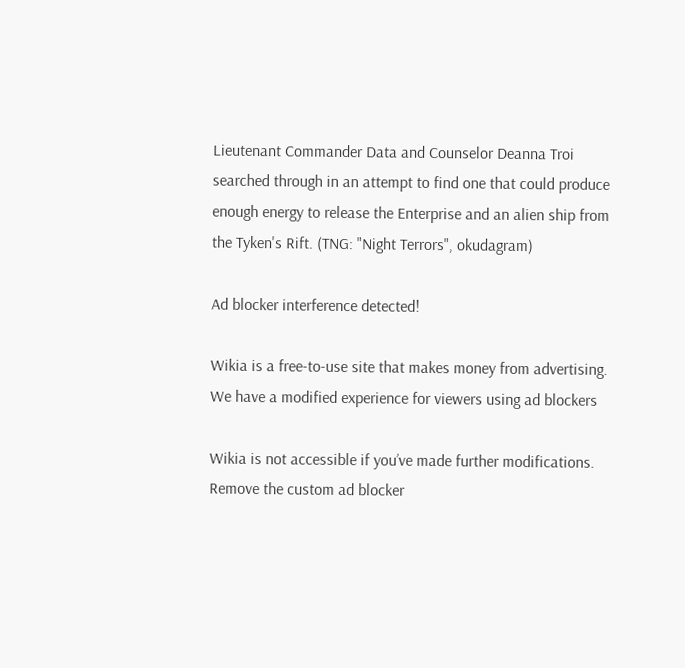Lieutenant Commander Data and Counselor Deanna Troi searched through in an attempt to find one that could produce enough energy to release the Enterprise and an alien ship from the Tyken's Rift. (TNG: "Night Terrors", okudagram)

Ad blocker interference detected!

Wikia is a free-to-use site that makes money from advertising. We have a modified experience for viewers using ad blockers

Wikia is not accessible if you’ve made further modifications. Remove the custom ad blocker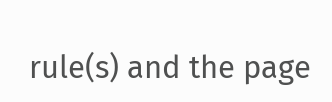rule(s) and the page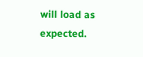will load as expected.